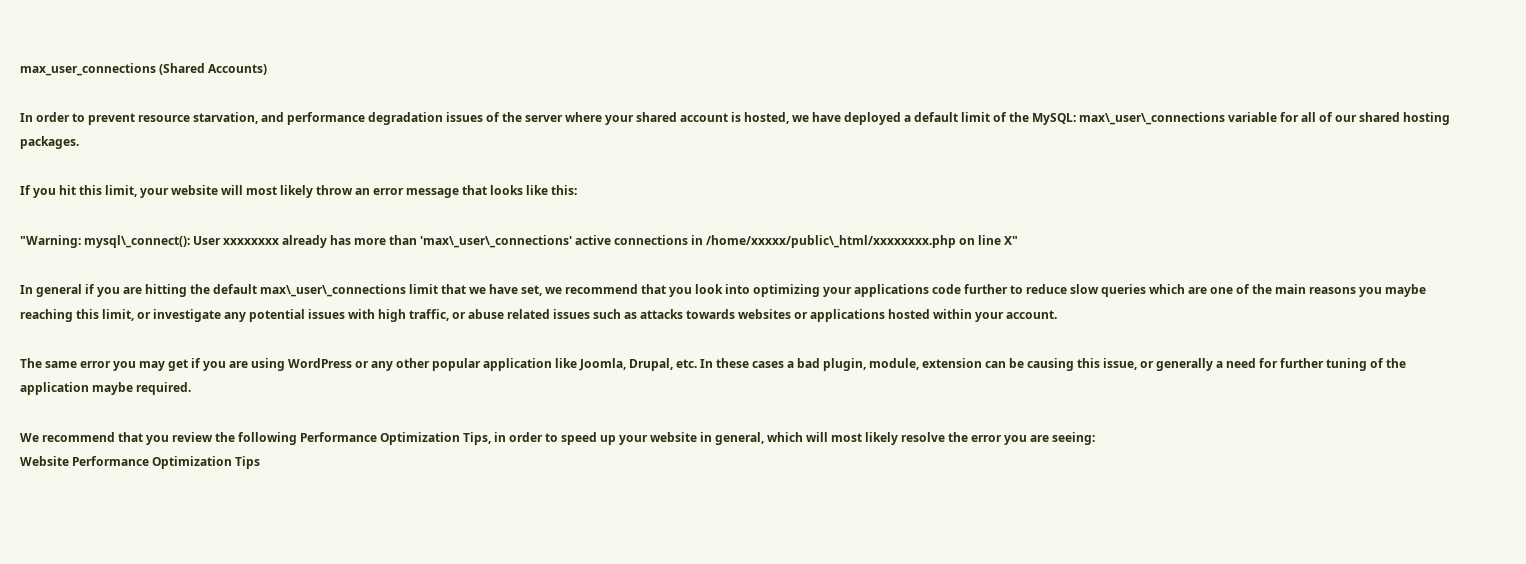max_user_connections (Shared Accounts)

In order to prevent resource starvation, and performance degradation issues of the server where your shared account is hosted, we have deployed a default limit of the MySQL: max\_user\_connections variable for all of our shared hosting packages.

If you hit this limit, your website will most likely throw an error message that looks like this:

"Warning: mysql\_connect(): User xxxxxxxx already has more than 'max\_user\_connections' active connections in /home/xxxxx/public\_html/xxxxxxxx.php on line X"

In general if you are hitting the default max\_user\_connections limit that we have set, we recommend that you look into optimizing your applications code further to reduce slow queries which are one of the main reasons you maybe reaching this limit, or investigate any potential issues with high traffic, or abuse related issues such as attacks towards websites or applications hosted within your account.

The same error you may get if you are using WordPress or any other popular application like Joomla, Drupal, etc. In these cases a bad plugin, module, extension can be causing this issue, or generally a need for further tuning of the application maybe required.

We recommend that you review the following Performance Optimization Tips, in order to speed up your website in general, which will most likely resolve the error you are seeing:
Website Performance Optimization Tips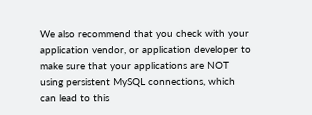We also recommend that you check with your application vendor, or application developer to make sure that your applications are NOT using persistent MySQL connections, which can lead to this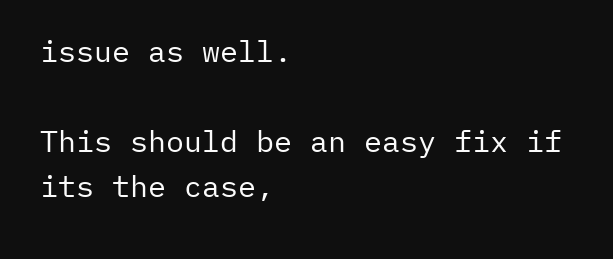issue as well.

This should be an easy fix if its the case,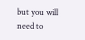but you will need to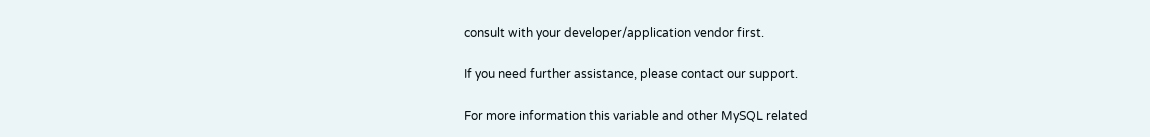consult with your developer/application vendor first.

If you need further assistance, please contact our support.

For more information this variable and other MySQL related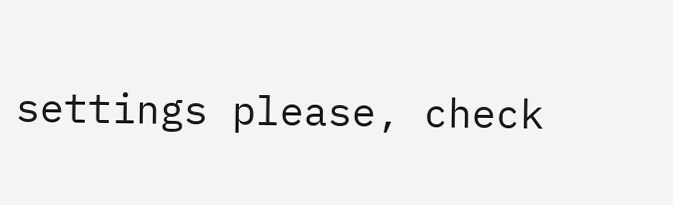settings please, check